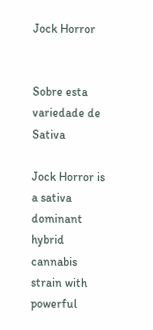Jock Horror


Sobre esta variedade de Sativa

Jock Horror is a sativa dominant hybrid cannabis strain with powerful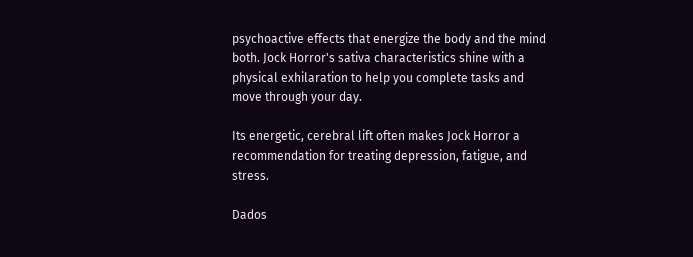psychoactive effects that energize the body and the mind both. Jock Horror's sativa characteristics shine with a physical exhilaration to help you complete tasks and move through your day.

Its energetic, cerebral lift often makes Jock Horror a recommendation for treating depression, fatigue, and stress.

Dados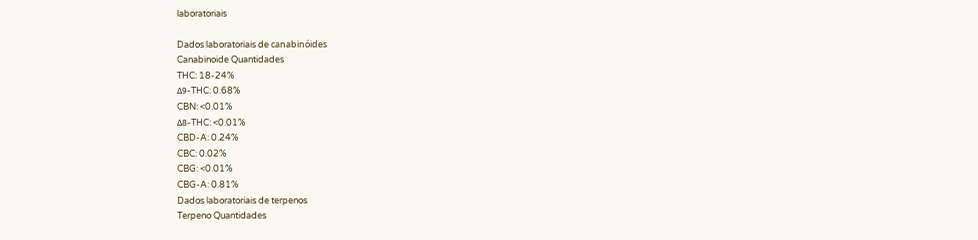laboratoriais

Dados laboratoriais de canabinóides
Canabinoide Quantidades
THC: 18-24%
Δ9-THC: 0.68%
CBN: <0.01%
Δ8-THC: <0.01%
CBD-A: 0.24%
CBC: 0.02%
CBG: <0.01%
CBG-A: 0.81%
Dados laboratoriais de terpenos
Terpeno Quantidades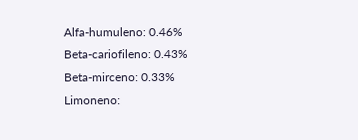Alfa-humuleno: 0.46%
Beta-cariofileno: 0.43%
Beta-mirceno: 0.33%
Limoneno: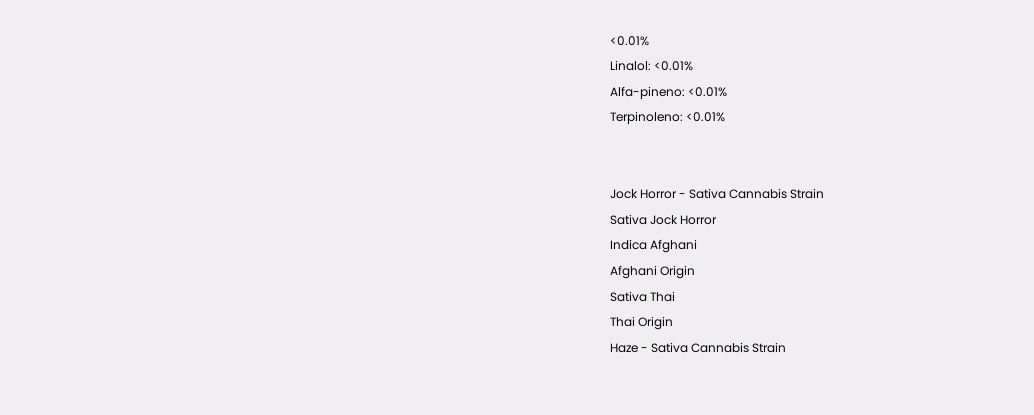<0.01%
Linalol: <0.01%
Alfa-pineno: <0.01%
Terpinoleno: <0.01%


Jock Horror - Sativa Cannabis Strain
Sativa Jock Horror
Indica Afghani
Afghani Origin
Sativa Thai
Thai Origin
Haze - Sativa Cannabis Strain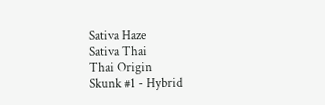Sativa Haze
Sativa Thai
Thai Origin
Skunk #1 - Hybrid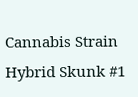Cannabis Strain
Hybrid Skunk #1